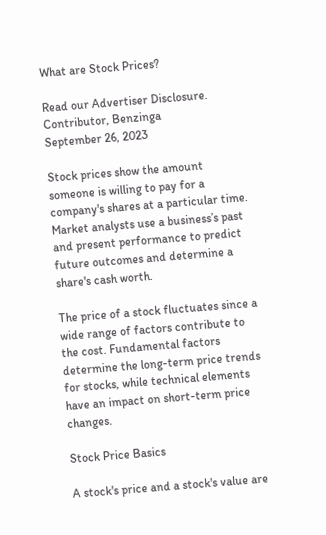What are Stock Prices?

Read our Advertiser Disclosure.
Contributor, Benzinga
September 26, 2023

Stock prices show the amount someone is willing to pay for a company's shares at a particular time. Market analysts use a business’s past and present performance to predict future outcomes and determine a share's cash worth.

The price of a stock fluctuates since a wide range of factors contribute to the cost. Fundamental factors determine the long-term price trends for stocks, while technical elements have an impact on short-term price changes.

Stock Price Basics

A stock's price and a stock's value are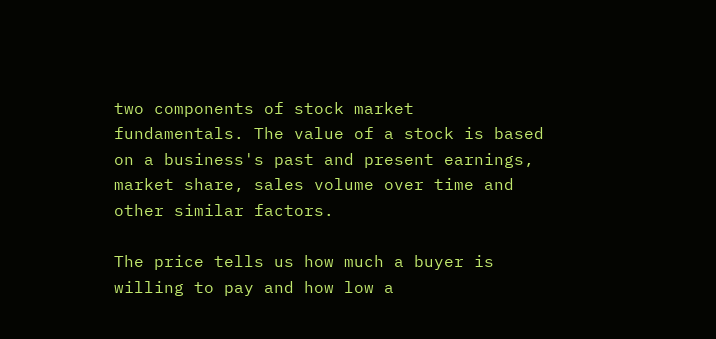two components of stock market fundamentals. The value of a stock is based on a business's past and present earnings, market share, sales volume over time and other similar factors.

The price tells us how much a buyer is willing to pay and how low a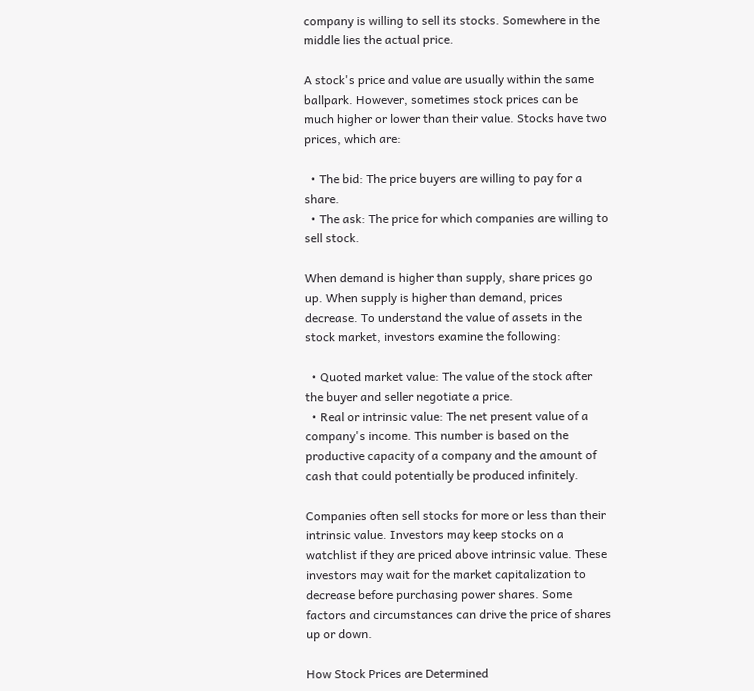company is willing to sell its stocks. Somewhere in the middle lies the actual price.

A stock's price and value are usually within the same ballpark. However, sometimes stock prices can be much higher or lower than their value. Stocks have two prices, which are:

  • The bid: The price buyers are willing to pay for a share.
  • The ask: The price for which companies are willing to sell stock.

When demand is higher than supply, share prices go up. When supply is higher than demand, prices decrease. To understand the value of assets in the stock market, investors examine the following:

  • Quoted market value: The value of the stock after the buyer and seller negotiate a price.
  • Real or intrinsic value: The net present value of a company's income. This number is based on the productive capacity of a company and the amount of cash that could potentially be produced infinitely.

Companies often sell stocks for more or less than their intrinsic value. Investors may keep stocks on a watchlist if they are priced above intrinsic value. These investors may wait for the market capitalization to decrease before purchasing power shares. Some factors and circumstances can drive the price of shares up or down.

How Stock Prices are Determined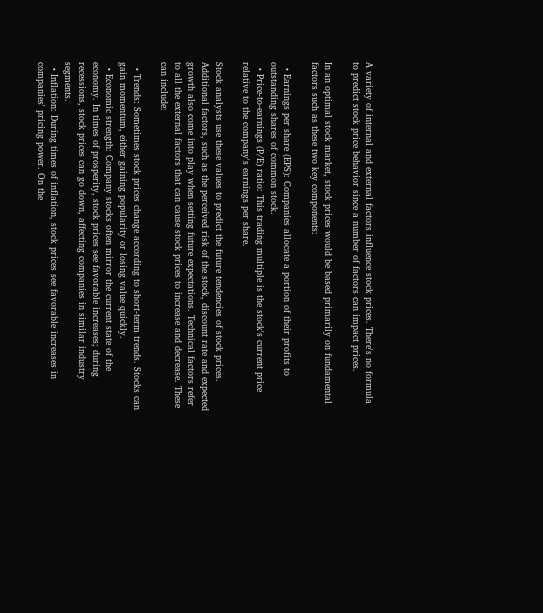A variety of internal and external factors influence stock prices. There's no formula to predict stock price behavior since a number of factors can impact prices.

In an optimal stock market, stock prices would be based primarily on fundamental factors such as these two key components:

  • Earnings per share (EPS): Companies allocate a portion of their profits to outstanding shares of common stock.
  • Price-to-earnings (P/E) ratio: This trading multiple is the stock's current price relative to the company's earnings per share.

Stock analysts use these values to predict the future tendencies of stock prices. Additional factors, such as the perceived risk of the stock, discount rate and expected growth also come into play when setting future expectations. Technical factors refer to all the external factors that can cause stock prices to increase and decrease. These can include:

  • Trends: Sometimes stock prices change according to short-term trends. Stocks can gain momentum, either gaining popularity or losing value quickly.
  • Economic strength: Company stocks often mirror the current state of the economy. In times of prosperity, stock prices see favorable increases; during recessions, stock prices can go down, affecting companies in similar industry segments.
  • Inflation: During times of inflation, stock prices see favorable increases in companies' pricing power. On the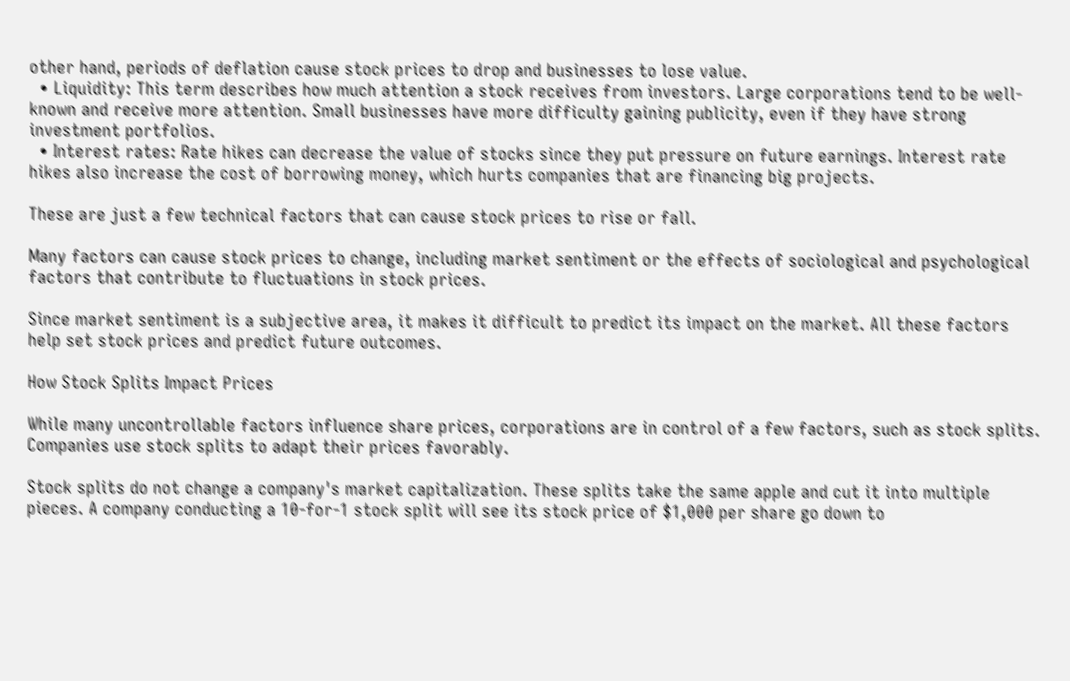other hand, periods of deflation cause stock prices to drop and businesses to lose value.
  • Liquidity: This term describes how much attention a stock receives from investors. Large corporations tend to be well-known and receive more attention. Small businesses have more difficulty gaining publicity, even if they have strong investment portfolios.
  • Interest rates: Rate hikes can decrease the value of stocks since they put pressure on future earnings. Interest rate hikes also increase the cost of borrowing money, which hurts companies that are financing big projects.

These are just a few technical factors that can cause stock prices to rise or fall.

Many factors can cause stock prices to change, including market sentiment or the effects of sociological and psychological factors that contribute to fluctuations in stock prices.

Since market sentiment is a subjective area, it makes it difficult to predict its impact on the market. All these factors help set stock prices and predict future outcomes.

How Stock Splits Impact Prices

While many uncontrollable factors influence share prices, corporations are in control of a few factors, such as stock splits. Companies use stock splits to adapt their prices favorably.

Stock splits do not change a company's market capitalization. These splits take the same apple and cut it into multiple pieces. A company conducting a 10-for-1 stock split will see its stock price of $1,000 per share go down to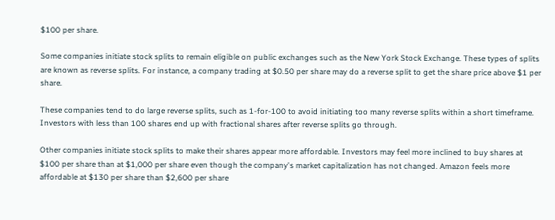$100 per share.

Some companies initiate stock splits to remain eligible on public exchanges such as the New York Stock Exchange. These types of splits are known as reverse splits. For instance, a company trading at $0.50 per share may do a reverse split to get the share price above $1 per share.

These companies tend to do large reverse splits, such as 1-for-100 to avoid initiating too many reverse splits within a short timeframe. Investors with less than 100 shares end up with fractional shares after reverse splits go through.

Other companies initiate stock splits to make their shares appear more affordable. Investors may feel more inclined to buy shares at $100 per share than at $1,000 per share even though the company's market capitalization has not changed. Amazon feels more affordable at $130 per share than $2,600 per share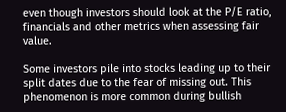even though investors should look at the P/E ratio, financials and other metrics when assessing fair value.

Some investors pile into stocks leading up to their split dates due to the fear of missing out. This phenomenon is more common during bullish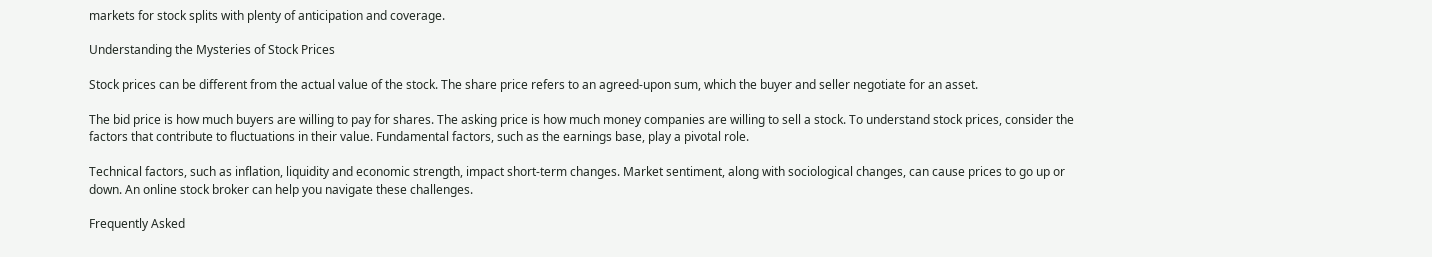markets for stock splits with plenty of anticipation and coverage.

Understanding the Mysteries of Stock Prices

Stock prices can be different from the actual value of the stock. The share price refers to an agreed-upon sum, which the buyer and seller negotiate for an asset.

The bid price is how much buyers are willing to pay for shares. The asking price is how much money companies are willing to sell a stock. To understand stock prices, consider the factors that contribute to fluctuations in their value. Fundamental factors, such as the earnings base, play a pivotal role.

Technical factors, such as inflation, liquidity and economic strength, impact short-term changes. Market sentiment, along with sociological changes, can cause prices to go up or down. An online stock broker can help you navigate these challenges.

Frequently Asked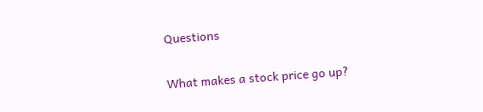Questions


What makes a stock price go up?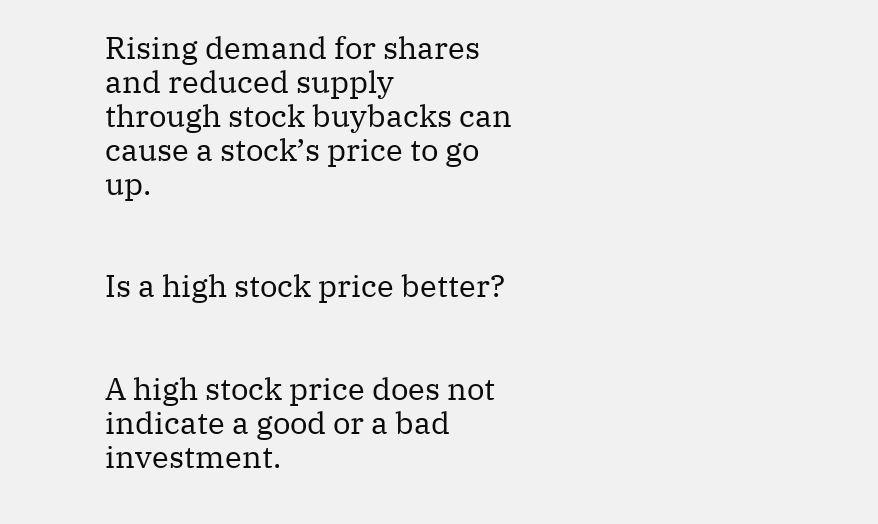Rising demand for shares and reduced supply through stock buybacks can cause a stock’s price to go up.


Is a high stock price better?


A high stock price does not indicate a good or a bad investment.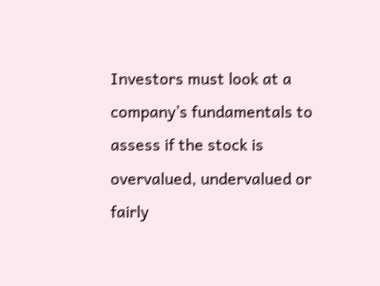Investors must look at a company’s fundamentals to assess if the stock is overvalued, undervalued or fairly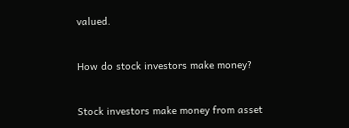valued.


How do stock investors make money?


Stock investors make money from asset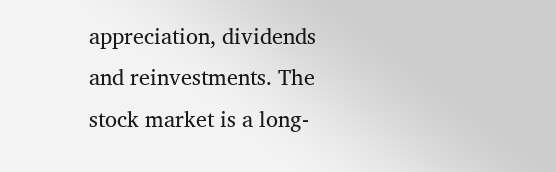appreciation, dividends and reinvestments. The stock market is a long-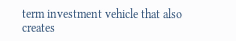term investment vehicle that also creates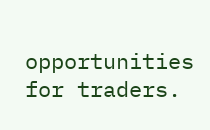opportunities for traders.